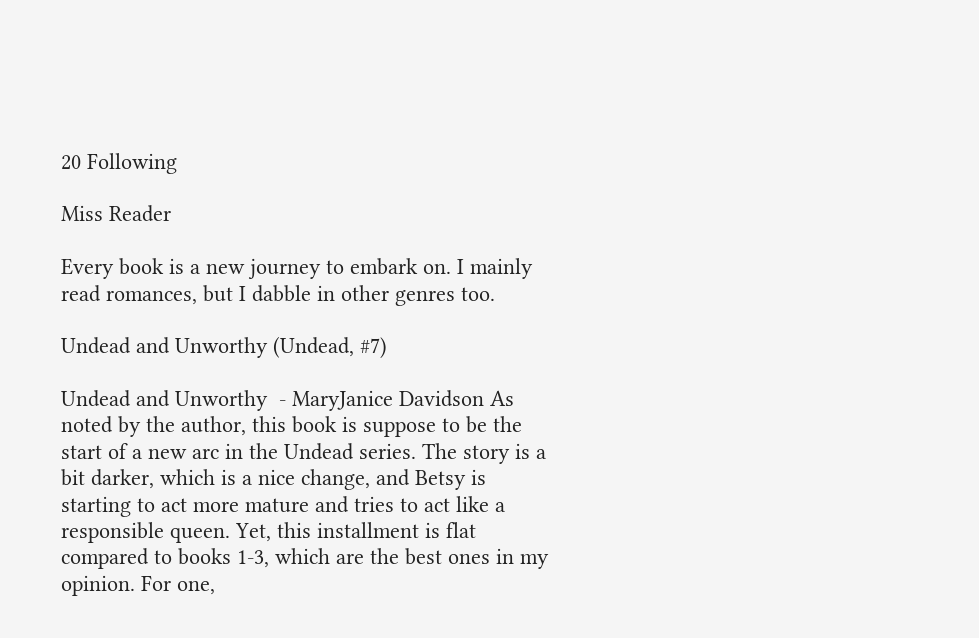20 Following

Miss Reader

Every book is a new journey to embark on. I mainly read romances, but I dabble in other genres too.

Undead and Unworthy (Undead, #7)

Undead and Unworthy  - MaryJanice Davidson As noted by the author, this book is suppose to be the start of a new arc in the Undead series. The story is a bit darker, which is a nice change, and Betsy is starting to act more mature and tries to act like a responsible queen. Yet, this installment is flat compared to books 1-3, which are the best ones in my opinion. For one,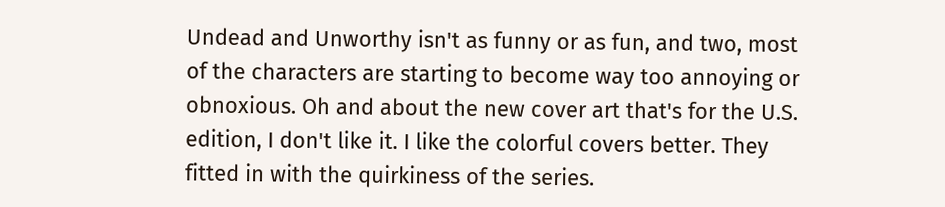Undead and Unworthy isn't as funny or as fun, and two, most of the characters are starting to become way too annoying or obnoxious. Oh and about the new cover art that's for the U.S. edition, I don't like it. I like the colorful covers better. They fitted in with the quirkiness of the series.